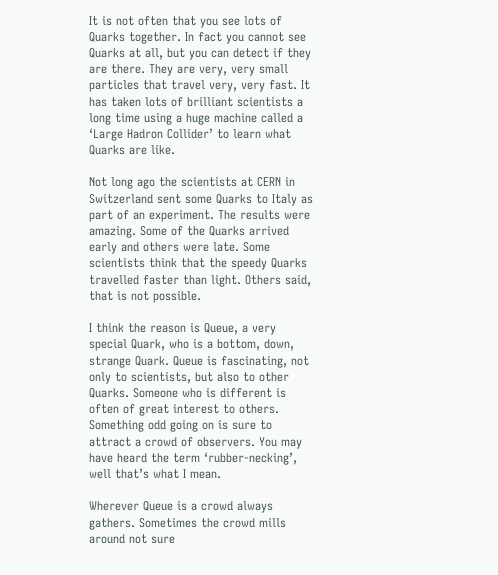It is not often that you see lots of Quarks together. In fact you cannot see Quarks at all, but you can detect if they are there. They are very, very small particles that travel very, very fast. It has taken lots of brilliant scientists a long time using a huge machine called a ‘Large Hadron Collider’ to learn what Quarks are like.

Not long ago the scientists at CERN in Switzerland sent some Quarks to Italy as part of an experiment. The results were amazing. Some of the Quarks arrived early and others were late. Some scientists think that the speedy Quarks travelled faster than light. Others said, that is not possible.

I think the reason is Queue, a very special Quark, who is a bottom, down, strange Quark. Queue is fascinating, not only to scientists, but also to other Quarks. Someone who is different is often of great interest to others. Something odd going on is sure to attract a crowd of observers. You may have heard the term ‘rubber-necking’, well that’s what I mean.

Wherever Queue is a crowd always gathers. Sometimes the crowd mills around not sure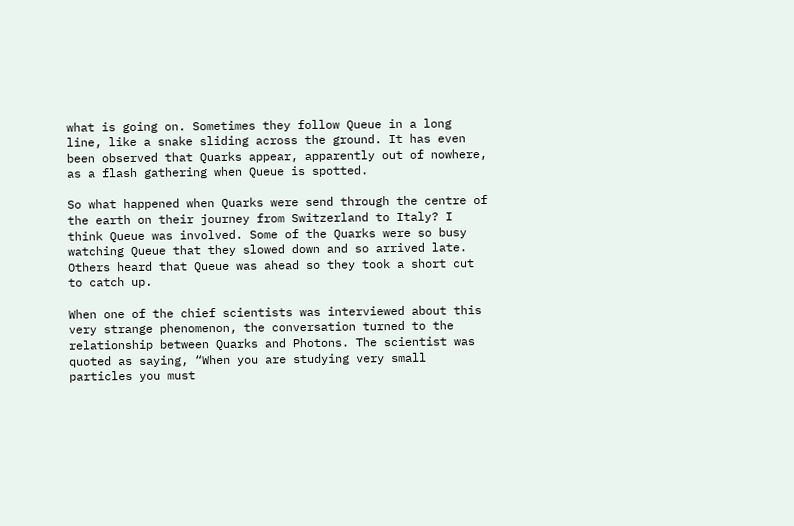what is going on. Sometimes they follow Queue in a long line, like a snake sliding across the ground. It has even been observed that Quarks appear, apparently out of nowhere, as a flash gathering when Queue is spotted.

So what happened when Quarks were send through the centre of the earth on their journey from Switzerland to Italy? I think Queue was involved. Some of the Quarks were so busy watching Queue that they slowed down and so arrived late. Others heard that Queue was ahead so they took a short cut to catch up.

When one of the chief scientists was interviewed about this very strange phenomenon, the conversation turned to the relationship between Quarks and Photons. The scientist was quoted as saying, “When you are studying very small particles you must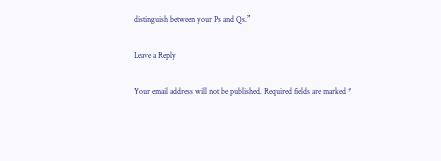distinguish between your Ps and Qs.”

Leave a Reply

Your email address will not be published. Required fields are marked *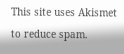This site uses Akismet to reduce spam.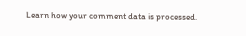Learn how your comment data is processed.